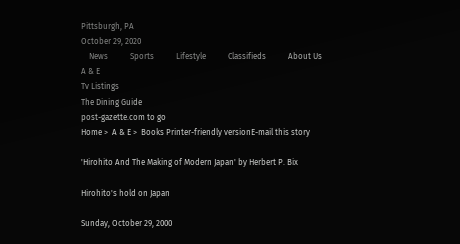Pittsburgh, PA
October 29, 2020
    News           Sports           Lifestyle           Classifieds           About Us
A & E
Tv Listings
The Dining Guide
post-gazette.com to go
Home >  A & E >  Books Printer-friendly versionE-mail this story

'Hirohito And The Making of Modern Japan' by Herbert P. Bix

Hirohito's hold on Japan

Sunday, October 29, 2000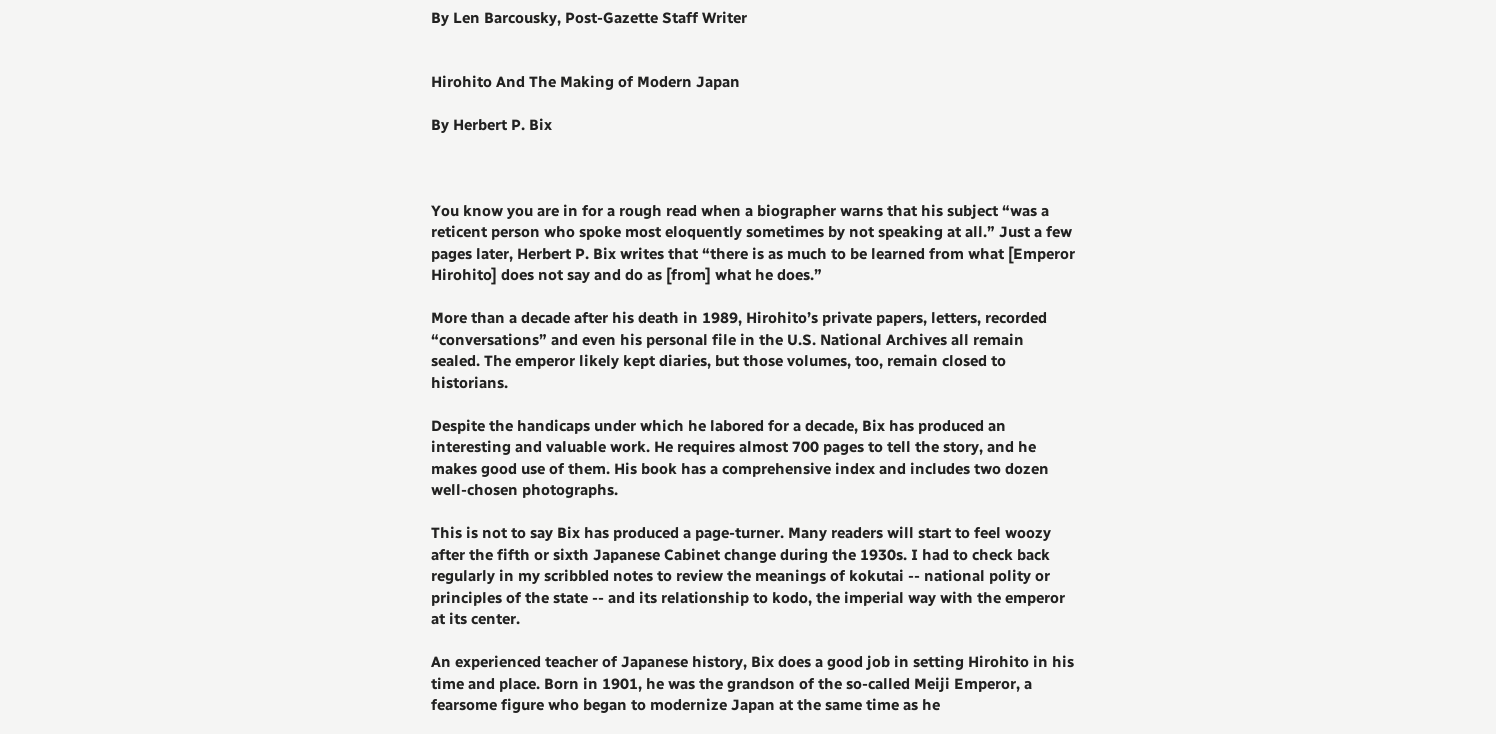By Len Barcousky, Post-Gazette Staff Writer


Hirohito And The Making of Modern Japan

By Herbert P. Bix



You know you are in for a rough read when a biographer warns that his subject “was a reticent person who spoke most eloquently sometimes by not speaking at all.” Just a few pages later, Herbert P. Bix writes that “there is as much to be learned from what [Emperor Hirohito] does not say and do as [from] what he does.”

More than a decade after his death in 1989, Hirohito’s private papers, letters, recorded “conversations” and even his personal file in the U.S. National Archives all remain sealed. The emperor likely kept diaries, but those volumes, too, remain closed to historians.

Despite the handicaps under which he labored for a decade, Bix has produced an interesting and valuable work. He requires almost 700 pages to tell the story, and he makes good use of them. His book has a comprehensive index and includes two dozen well-chosen photographs.

This is not to say Bix has produced a page-turner. Many readers will start to feel woozy after the fifth or sixth Japanese Cabinet change during the 1930s. I had to check back regularly in my scribbled notes to review the meanings of kokutai -- national polity or principles of the state -- and its relationship to kodo, the imperial way with the emperor at its center.

An experienced teacher of Japanese history, Bix does a good job in setting Hirohito in his time and place. Born in 1901, he was the grandson of the so-called Meiji Emperor, a fearsome figure who began to modernize Japan at the same time as he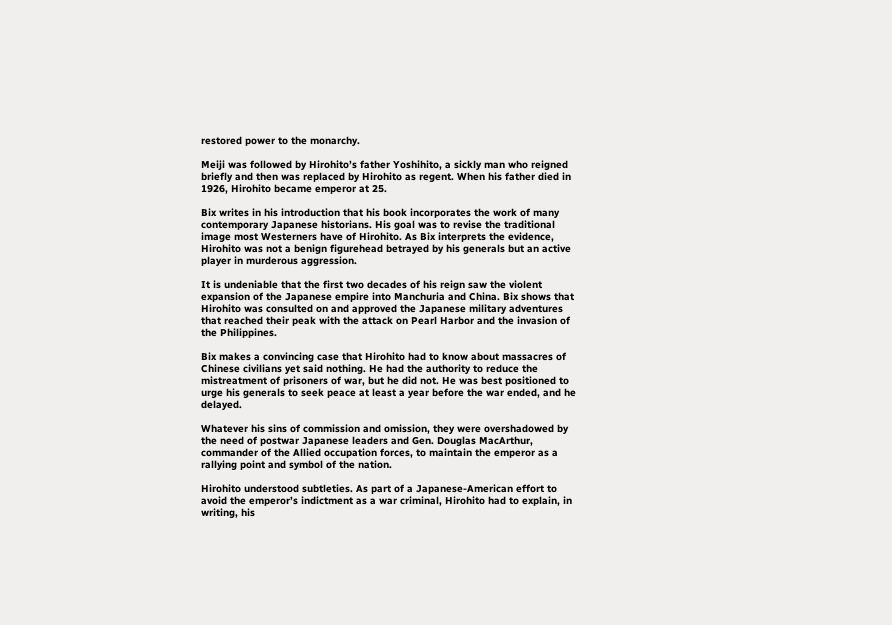restored power to the monarchy.

Meiji was followed by Hirohito’s father Yoshihito, a sickly man who reigned briefly and then was replaced by Hirohito as regent. When his father died in 1926, Hirohito became emperor at 25.

Bix writes in his introduction that his book incorporates the work of many contemporary Japanese historians. His goal was to revise the traditional image most Westerners have of Hirohito. As Bix interprets the evidence, Hirohito was not a benign figurehead betrayed by his generals but an active player in murderous aggression.

It is undeniable that the first two decades of his reign saw the violent expansion of the Japanese empire into Manchuria and China. Bix shows that Hirohito was consulted on and approved the Japanese military adventures that reached their peak with the attack on Pearl Harbor and the invasion of the Philippines.

Bix makes a convincing case that Hirohito had to know about massacres of Chinese civilians yet said nothing. He had the authority to reduce the mistreatment of prisoners of war, but he did not. He was best positioned to urge his generals to seek peace at least a year before the war ended, and he delayed.

Whatever his sins of commission and omission, they were overshadowed by the need of postwar Japanese leaders and Gen. Douglas MacArthur, commander of the Allied occupation forces, to maintain the emperor as a rallying point and symbol of the nation.

Hirohito understood subtleties. As part of a Japanese-American effort to avoid the emperor’s indictment as a war criminal, Hirohito had to explain, in writing, his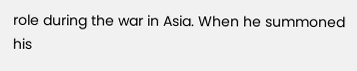role during the war in Asia. When he summoned his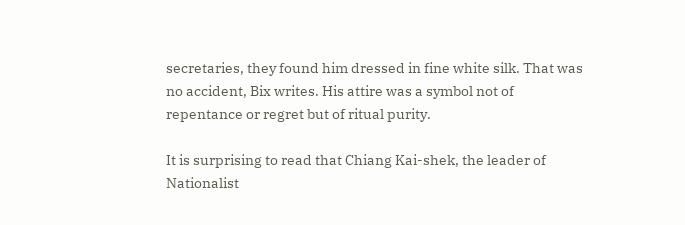secretaries, they found him dressed in fine white silk. That was no accident, Bix writes. His attire was a symbol not of repentance or regret but of ritual purity.

It is surprising to read that Chiang Kai-shek, the leader of Nationalist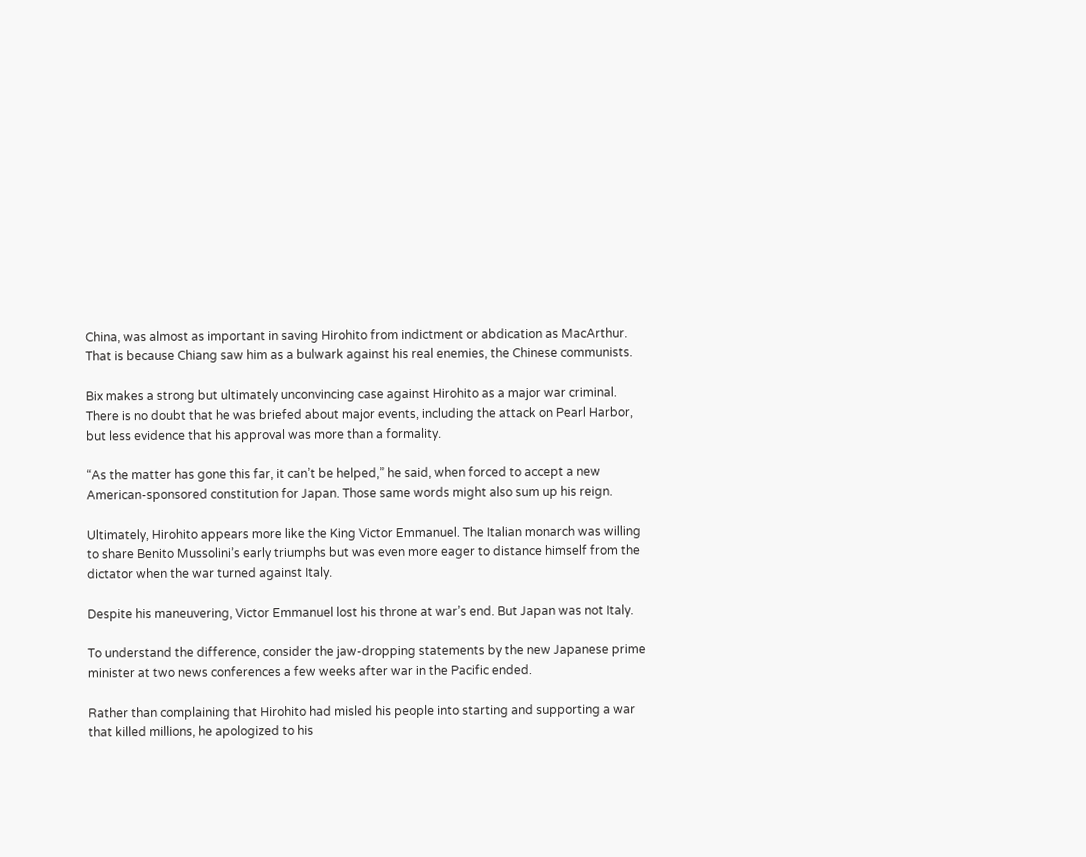China, was almost as important in saving Hirohito from indictment or abdication as MacArthur. That is because Chiang saw him as a bulwark against his real enemies, the Chinese communists.

Bix makes a strong but ultimately unconvincing case against Hirohito as a major war criminal. There is no doubt that he was briefed about major events, including the attack on Pearl Harbor, but less evidence that his approval was more than a formality.

“As the matter has gone this far, it can’t be helped,” he said, when forced to accept a new American-sponsored constitution for Japan. Those same words might also sum up his reign.

Ultimately, Hirohito appears more like the King Victor Emmanuel. The Italian monarch was willing to share Benito Mussolini’s early triumphs but was even more eager to distance himself from the dictator when the war turned against Italy.

Despite his maneuvering, Victor Emmanuel lost his throne at war’s end. But Japan was not Italy.

To understand the difference, consider the jaw-dropping statements by the new Japanese prime minister at two news conferences a few weeks after war in the Pacific ended.

Rather than complaining that Hirohito had misled his people into starting and supporting a war that killed millions, he apologized to his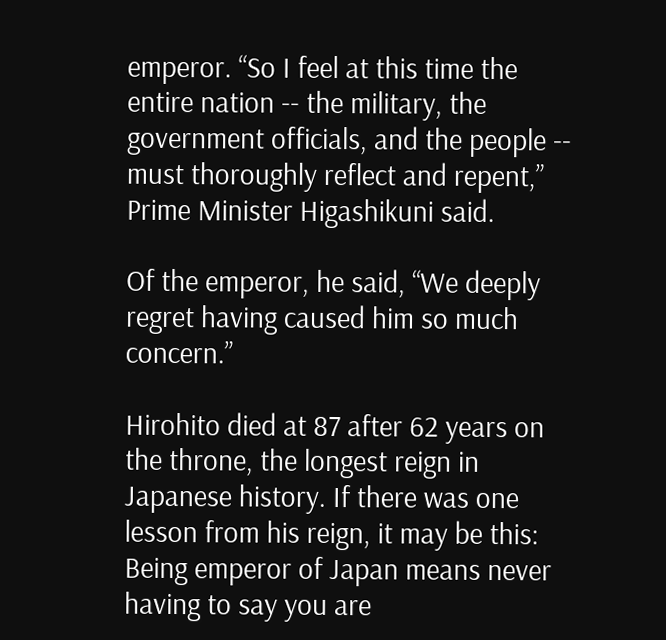emperor. “So I feel at this time the entire nation -- the military, the government officials, and the people -- must thoroughly reflect and repent,” Prime Minister Higashikuni said.

Of the emperor, he said, “We deeply regret having caused him so much concern.”

Hirohito died at 87 after 62 years on the throne, the longest reign in Japanese history. If there was one lesson from his reign, it may be this: Being emperor of Japan means never having to say you are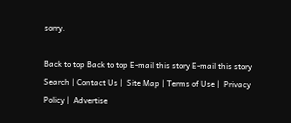sorry.

Back to top Back to top E-mail this story E-mail this story
Search | Contact Us |  Site Map | Terms of Use |  Privacy Policy |  Advertise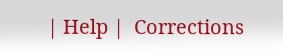| Help |  Corrections